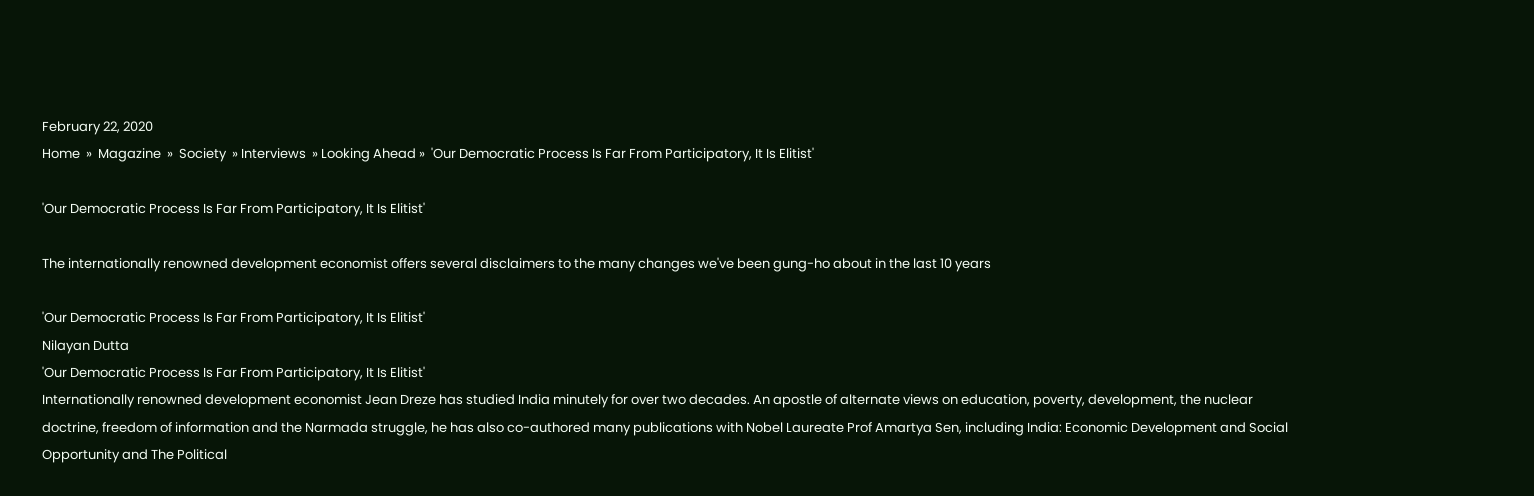February 22, 2020
Home  »  Magazine  »  Society  » Interviews  » Looking Ahead »  'Our Democratic Process Is Far From Participatory, It Is Elitist'

'Our Democratic Process Is Far From Participatory, It Is Elitist'

The internationally renowned development economist offers several disclaimers to the many changes we've been gung-ho about in the last 10 years

'Our Democratic Process Is Far From Participatory, It Is Elitist'
Nilayan Dutta
'Our Democratic Process Is Far From Participatory, It Is Elitist'
Internationally renowned development economist Jean Dreze has studied India minutely for over two decades. An apostle of alternate views on education, poverty, development, the nuclear doctrine, freedom of information and the Narmada struggle, he has also co-authored many publications with Nobel Laureate Prof Amartya Sen, including India: Economic Development and Social Opportunity and The Political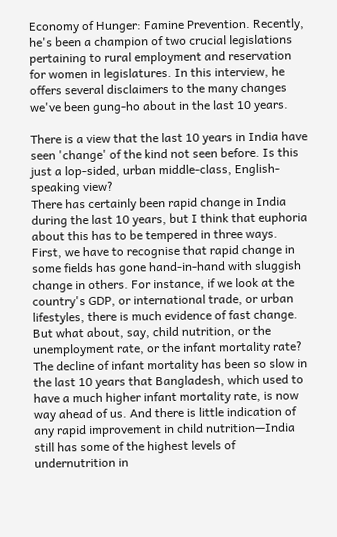Economy of Hunger: Famine Prevention. Recently, he's been a champion of two crucial legislations pertaining to rural employment and reservation for women in legislatures. In this interview, he offers several disclaimers to the many changes we've been gung-ho about in the last 10 years.

There is a view that the last 10 years in India have seen 'change' of the kind not seen before. Is this just a lop-sided, urban middle-class, English-speaking view?
There has certainly been rapid change in India during the last 10 years, but I think that euphoria about this has to be tempered in three ways. First, we have to recognise that rapid change in some fields has gone hand-in-hand with sluggish change in others. For instance, if we look at the country's GDP, or international trade, or urban lifestyles, there is much evidence of fast change. But what about, say, child nutrition, or the unemployment rate, or the infant mortality rate? The decline of infant mortality has been so slow in the last 10 years that Bangladesh, which used to have a much higher infant mortality rate, is now way ahead of us. And there is little indication of any rapid improvement in child nutrition—India still has some of the highest levels of undernutrition in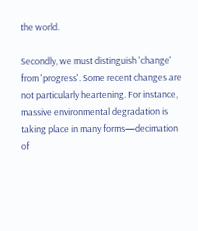the world.

Secondly, we must distinguish 'change' from 'progress'. Some recent changes are not particularly heartening. For instance, massive environmental degradation is taking place in many forms—decimation of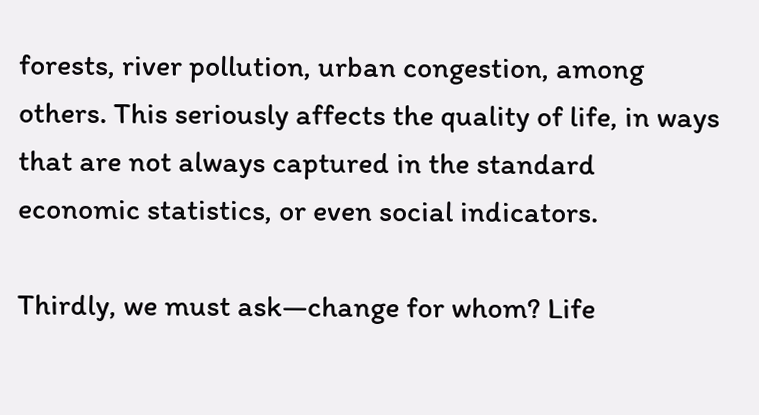forests, river pollution, urban congestion, among others. This seriously affects the quality of life, in ways that are not always captured in the standard economic statistics, or even social indicators.

Thirdly, we must ask—change for whom? Life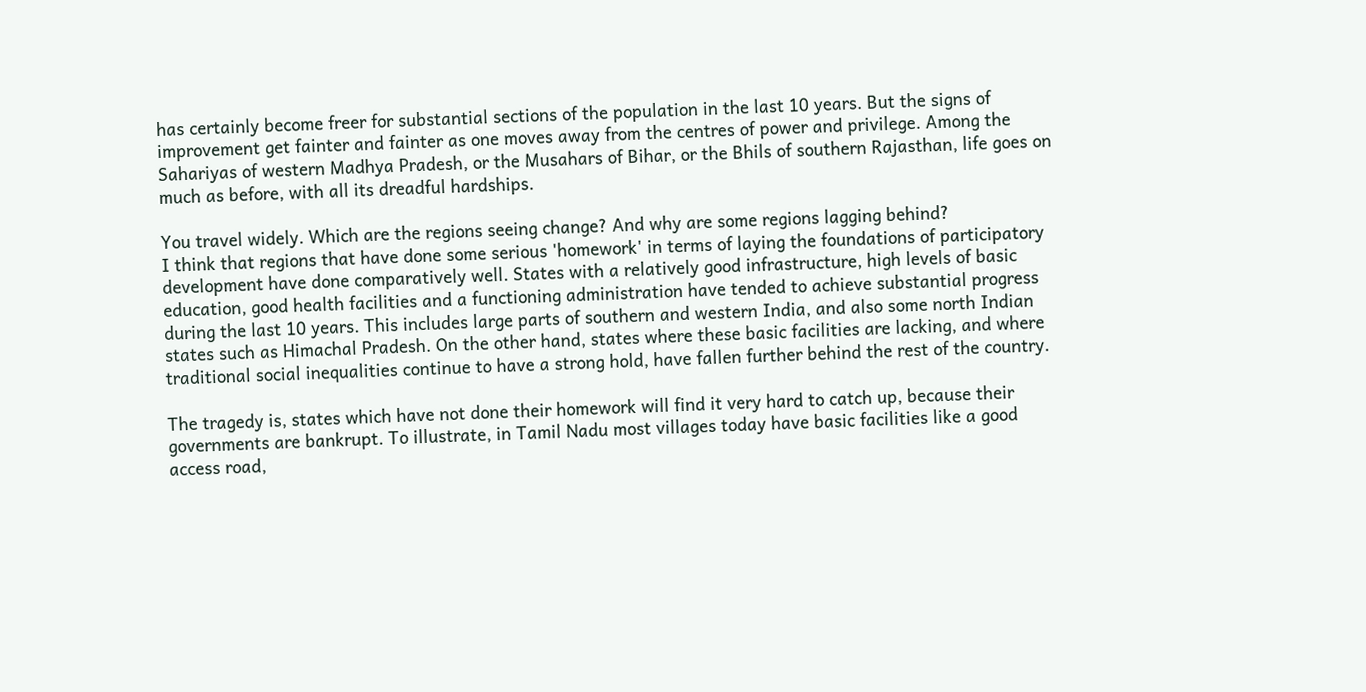has certainly become freer for substantial sections of the population in the last 10 years. But the signs of improvement get fainter and fainter as one moves away from the centres of power and privilege. Among the Sahariyas of western Madhya Pradesh, or the Musahars of Bihar, or the Bhils of southern Rajasthan, life goes on much as before, with all its dreadful hardships.

You travel widely. Which are the regions seeing change? And why are some regions lagging behind?
I think that regions that have done some serious 'homework' in terms of laying the foundations of participatory development have done comparatively well. States with a relatively good infrastructure, high levels of basic education, good health facilities and a functioning administration have tended to achieve substantial progress during the last 10 years. This includes large parts of southern and western India, and also some north Indian states such as Himachal Pradesh. On the other hand, states where these basic facilities are lacking, and where traditional social inequalities continue to have a strong hold, have fallen further behind the rest of the country.

The tragedy is, states which have not done their homework will find it very hard to catch up, because their governments are bankrupt. To illustrate, in Tamil Nadu most villages today have basic facilities like a good access road,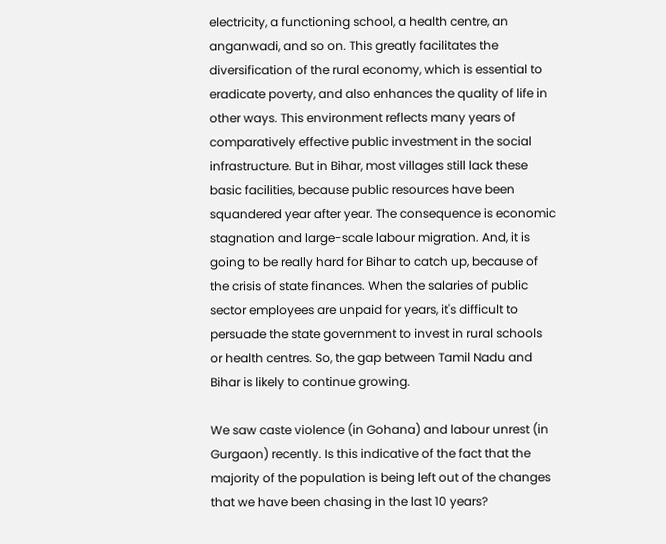electricity, a functioning school, a health centre, an anganwadi, and so on. This greatly facilitates the diversification of the rural economy, which is essential to eradicate poverty, and also enhances the quality of life in other ways. This environment reflects many years of comparatively effective public investment in the social infrastructure. But in Bihar, most villages still lack these basic facilities, because public resources have been squandered year after year. The consequence is economic stagnation and large-scale labour migration. And, it is going to be really hard for Bihar to catch up, because of the crisis of state finances. When the salaries of public sector employees are unpaid for years, it's difficult to persuade the state government to invest in rural schools or health centres. So, the gap between Tamil Nadu and Bihar is likely to continue growing.

We saw caste violence (in Gohana) and labour unrest (in Gurgaon) recently. Is this indicative of the fact that the majority of the population is being left out of the changes that we have been chasing in the last 10 years?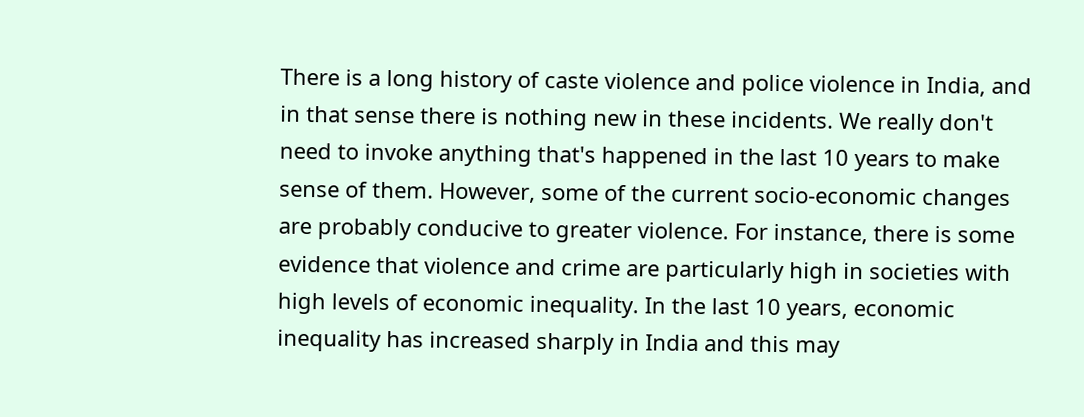There is a long history of caste violence and police violence in India, and in that sense there is nothing new in these incidents. We really don't need to invoke anything that's happened in the last 10 years to make sense of them. However, some of the current socio-economic changes are probably conducive to greater violence. For instance, there is some evidence that violence and crime are particularly high in societies with high levels of economic inequality. In the last 10 years, economic inequality has increased sharply in India and this may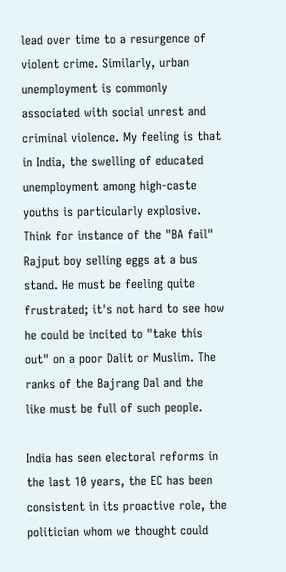lead over time to a resurgence of violent crime. Similarly, urban unemployment is commonly associated with social unrest and criminal violence. My feeling is that in India, the swelling of educated unemployment among high-caste youths is particularly explosive. Think for instance of the "BA fail" Rajput boy selling eggs at a bus stand. He must be feeling quite frustrated; it's not hard to see how he could be incited to "take this out" on a poor Dalit or Muslim. The ranks of the Bajrang Dal and the like must be full of such people.

India has seen electoral reforms in the last 10 years, the EC has been consistent in its proactive role, the politician whom we thought could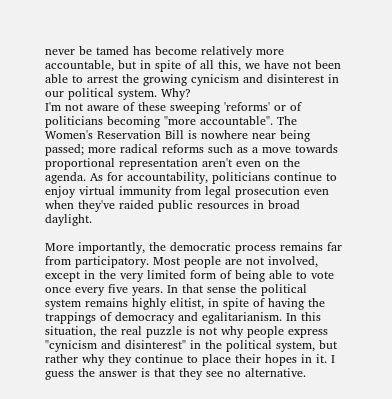never be tamed has become relatively more accountable, but in spite of all this, we have not been able to arrest the growing cynicism and disinterest in our political system. Why?
I'm not aware of these sweeping 'reforms' or of politicians becoming "more accountable". The Women's Reservation Bill is nowhere near being passed; more radical reforms such as a move towards proportional representation aren't even on the agenda. As for accountability, politicians continue to enjoy virtual immunity from legal prosecution even when they've raided public resources in broad daylight.

More importantly, the democratic process remains far from participatory. Most people are not involved, except in the very limited form of being able to vote once every five years. In that sense the political system remains highly elitist, in spite of having the trappings of democracy and egalitarianism. In this situation, the real puzzle is not why people express "cynicism and disinterest" in the political system, but rather why they continue to place their hopes in it. I guess the answer is that they see no alternative.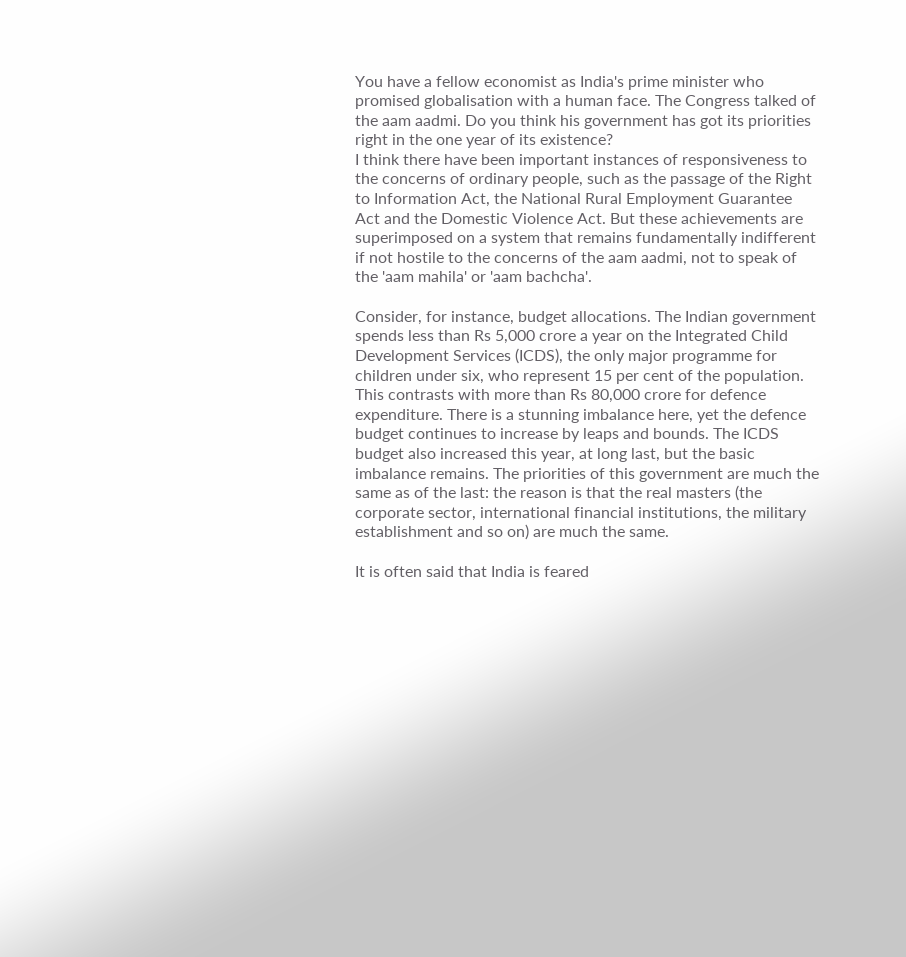You have a fellow economist as India's prime minister who promised globalisation with a human face. The Congress talked of the aam aadmi. Do you think his government has got its priorities right in the one year of its existence?
I think there have been important instances of responsiveness to the concerns of ordinary people, such as the passage of the Right to Information Act, the National Rural Employment Guarantee Act and the Domestic Violence Act. But these achievements are superimposed on a system that remains fundamentally indifferent if not hostile to the concerns of the aam aadmi, not to speak of the 'aam mahila' or 'aam bachcha'.

Consider, for instance, budget allocations. The Indian government spends less than Rs 5,000 crore a year on the Integrated Child Development Services (ICDS), the only major programme for children under six, who represent 15 per cent of the population. This contrasts with more than Rs 80,000 crore for defence expenditure. There is a stunning imbalance here, yet the defence budget continues to increase by leaps and bounds. The ICDS budget also increased this year, at long last, but the basic imbalance remains. The priorities of this government are much the same as of the last: the reason is that the real masters (the corporate sector, international financial institutions, the military establishment and so on) are much the same.

It is often said that India is feared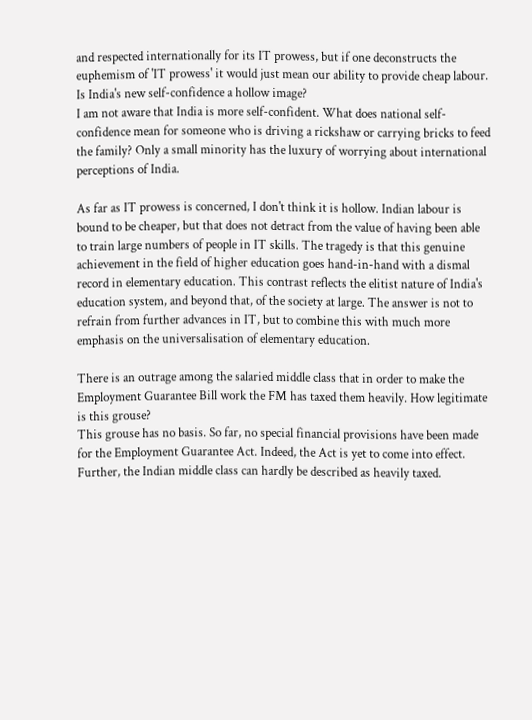and respected internationally for its IT prowess, but if one deconstructs the euphemism of 'IT prowess' it would just mean our ability to provide cheap labour. Is India's new self-confidence a hollow image?
I am not aware that India is more self-confident. What does national self-confidence mean for someone who is driving a rickshaw or carrying bricks to feed the family? Only a small minority has the luxury of worrying about international perceptions of India.

As far as IT prowess is concerned, I don't think it is hollow. Indian labour is bound to be cheaper, but that does not detract from the value of having been able to train large numbers of people in IT skills. The tragedy is that this genuine achievement in the field of higher education goes hand-in-hand with a dismal record in elementary education. This contrast reflects the elitist nature of India's education system, and beyond that, of the society at large. The answer is not to refrain from further advances in IT, but to combine this with much more emphasis on the universalisation of elementary education.

There is an outrage among the salaried middle class that in order to make the Employment Guarantee Bill work the FM has taxed them heavily. How legitimate is this grouse?
This grouse has no basis. So far, no special financial provisions have been made for the Employment Guarantee Act. Indeed, the Act is yet to come into effect. Further, the Indian middle class can hardly be described as heavily taxed.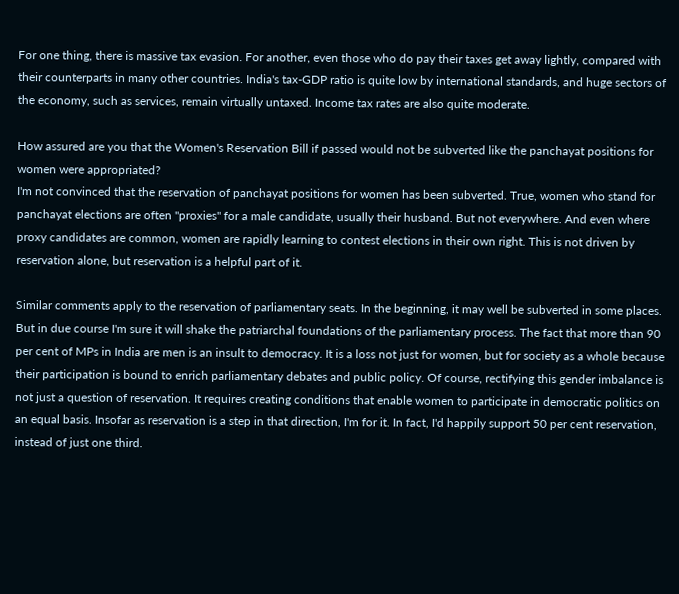For one thing, there is massive tax evasion. For another, even those who do pay their taxes get away lightly, compared with their counterparts in many other countries. India's tax-GDP ratio is quite low by international standards, and huge sectors of the economy, such as services, remain virtually untaxed. Income tax rates are also quite moderate.

How assured are you that the Women's Reservation Bill if passed would not be subverted like the panchayat positions for women were appropriated?
I'm not convinced that the reservation of panchayat positions for women has been subverted. True, women who stand for panchayat elections are often "proxies" for a male candidate, usually their husband. But not everywhere. And even where proxy candidates are common, women are rapidly learning to contest elections in their own right. This is not driven by reservation alone, but reservation is a helpful part of it.

Similar comments apply to the reservation of parliamentary seats. In the beginning, it may well be subverted in some places. But in due course I'm sure it will shake the patriarchal foundations of the parliamentary process. The fact that more than 90 per cent of MPs in India are men is an insult to democracy. It is a loss not just for women, but for society as a whole because their participation is bound to enrich parliamentary debates and public policy. Of course, rectifying this gender imbalance is not just a question of reservation. It requires creating conditions that enable women to participate in democratic politics on an equal basis. Insofar as reservation is a step in that direction, I'm for it. In fact, I'd happily support 50 per cent reservation, instead of just one third.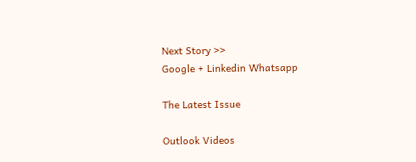Next Story >>
Google + Linkedin Whatsapp

The Latest Issue

Outlook Videos